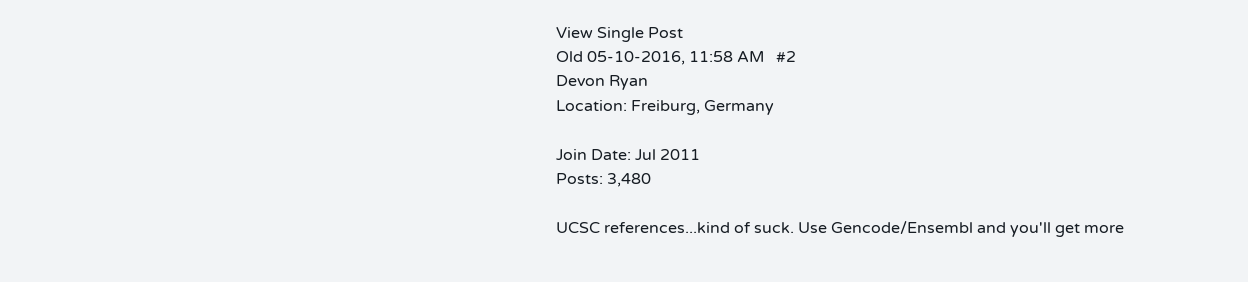View Single Post
Old 05-10-2016, 11:58 AM   #2
Devon Ryan
Location: Freiburg, Germany

Join Date: Jul 2011
Posts: 3,480

UCSC references...kind of suck. Use Gencode/Ensembl and you'll get more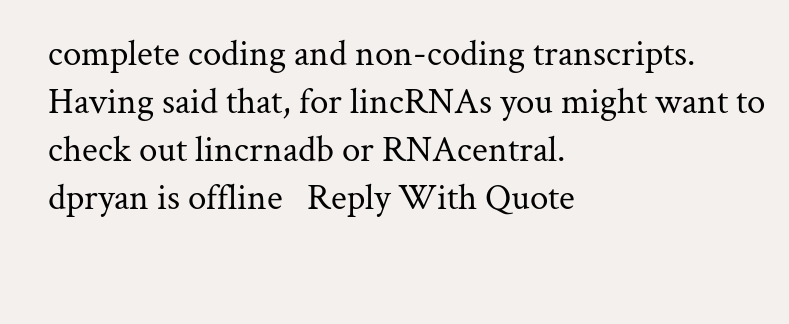complete coding and non-coding transcripts. Having said that, for lincRNAs you might want to check out lincrnadb or RNAcentral.
dpryan is offline   Reply With Quote